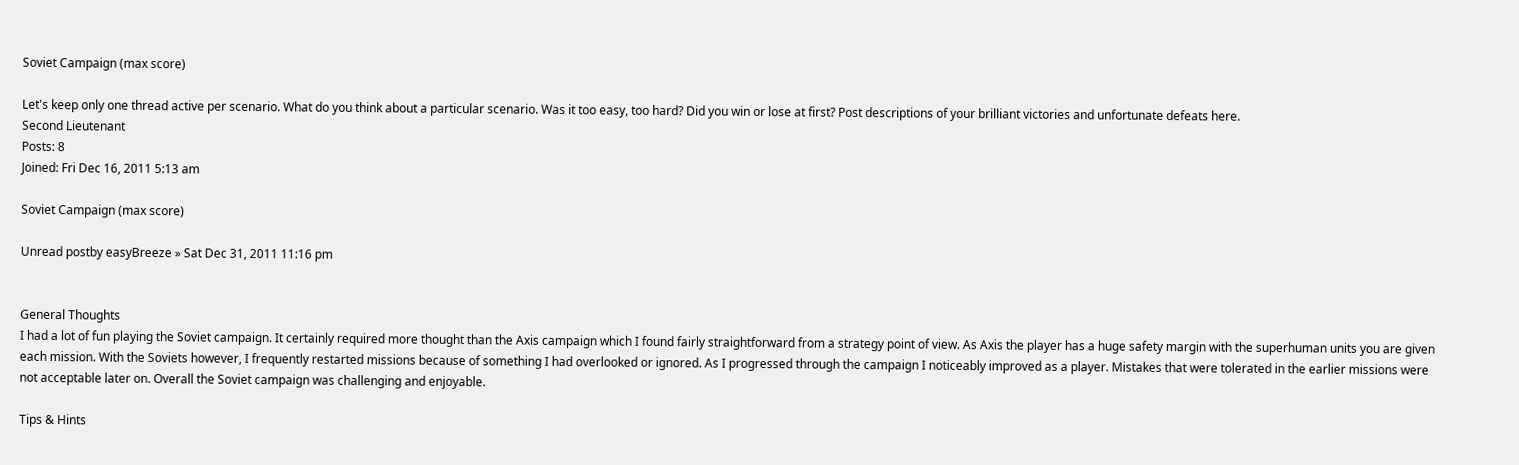Soviet Campaign (max score)

Let's keep only one thread active per scenario. What do you think about a particular scenario. Was it too easy, too hard? Did you win or lose at first? Post descriptions of your brilliant victories and unfortunate defeats here.
Second Lieutenant
Posts: 8
Joined: Fri Dec 16, 2011 5:13 am

Soviet Campaign (max score)

Unread postby easyBreeze » Sat Dec 31, 2011 11:16 pm


General Thoughts
I had a lot of fun playing the Soviet campaign. It certainly required more thought than the Axis campaign which I found fairly straightforward from a strategy point of view. As Axis the player has a huge safety margin with the superhuman units you are given each mission. With the Soviets however, I frequently restarted missions because of something I had overlooked or ignored. As I progressed through the campaign I noticeably improved as a player. Mistakes that were tolerated in the earlier missions were not acceptable later on. Overall the Soviet campaign was challenging and enjoyable.

Tips & Hints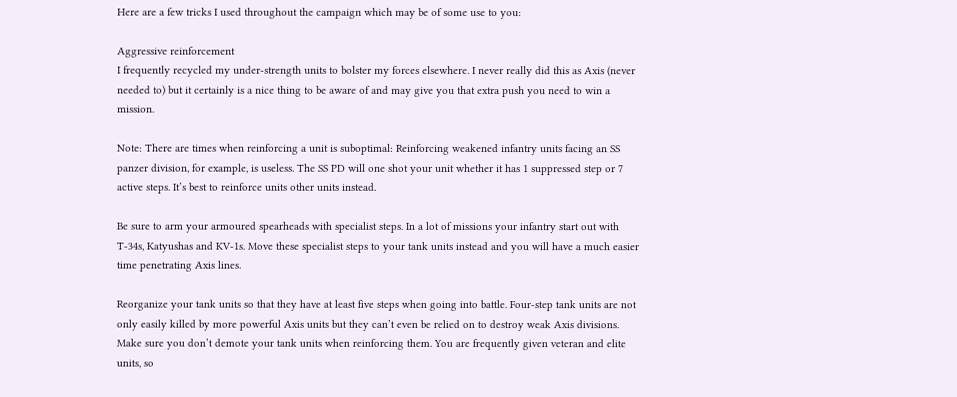Here are a few tricks I used throughout the campaign which may be of some use to you:

Aggressive reinforcement
I frequently recycled my under-strength units to bolster my forces elsewhere. I never really did this as Axis (never needed to) but it certainly is a nice thing to be aware of and may give you that extra push you need to win a mission.

Note: There are times when reinforcing a unit is suboptimal: Reinforcing weakened infantry units facing an SS panzer division, for example, is useless. The SS PD will one shot your unit whether it has 1 suppressed step or 7 active steps. It’s best to reinforce units other units instead.

Be sure to arm your armoured spearheads with specialist steps. In a lot of missions your infantry start out with T-34s, Katyushas and KV-1s. Move these specialist steps to your tank units instead and you will have a much easier time penetrating Axis lines.

Reorganize your tank units so that they have at least five steps when going into battle. Four-step tank units are not only easily killed by more powerful Axis units but they can’t even be relied on to destroy weak Axis divisions. Make sure you don’t demote your tank units when reinforcing them. You are frequently given veteran and elite units, so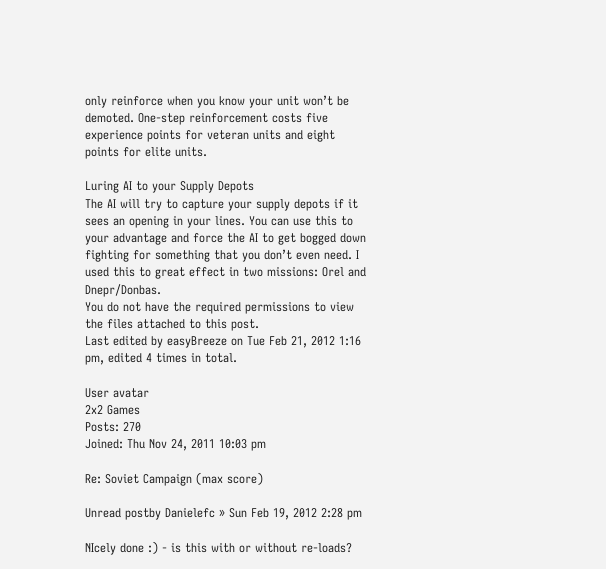only reinforce when you know your unit won’t be demoted. One-step reinforcement costs five experience points for veteran units and eight points for elite units.

Luring AI to your Supply Depots
The AI will try to capture your supply depots if it sees an opening in your lines. You can use this to your advantage and force the AI to get bogged down fighting for something that you don’t even need. I used this to great effect in two missions: Orel and Dnepr/Donbas.
You do not have the required permissions to view the files attached to this post.
Last edited by easyBreeze on Tue Feb 21, 2012 1:16 pm, edited 4 times in total.

User avatar
2x2 Games
Posts: 270
Joined: Thu Nov 24, 2011 10:03 pm

Re: Soviet Campaign (max score)

Unread postby Danielefc » Sun Feb 19, 2012 2:28 pm

NIcely done :) - is this with or without re-loads?